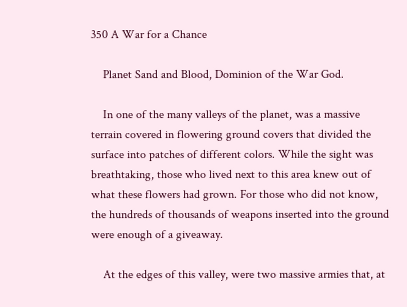350 A War for a Chance

    Planet Sand and Blood, Dominion of the War God.

    In one of the many valleys of the planet, was a massive terrain covered in flowering ground covers that divided the surface into patches of different colors. While the sight was breathtaking, those who lived next to this area knew out of what these flowers had grown. For those who did not know, the hundreds of thousands of weapons inserted into the ground were enough of a giveaway.

    At the edges of this valley, were two massive armies that, at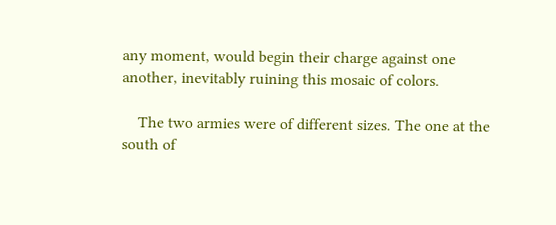any moment, would begin their charge against one another, inevitably ruining this mosaic of colors.

    The two armies were of different sizes. The one at the south of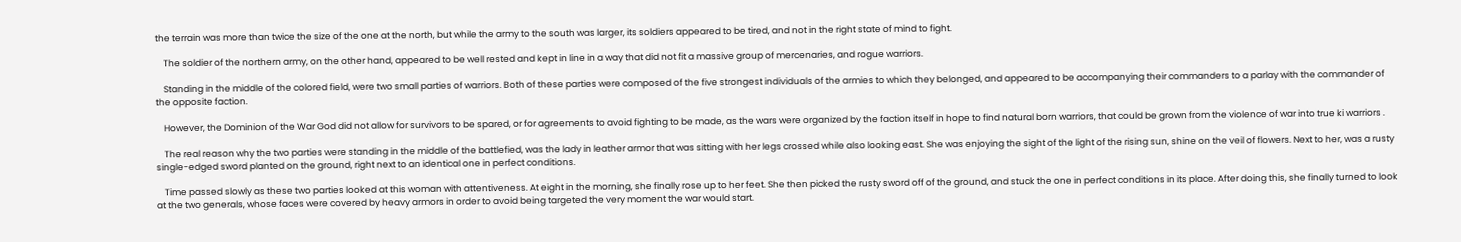the terrain was more than twice the size of the one at the north, but while the army to the south was larger, its soldiers appeared to be tired, and not in the right state of mind to fight.

    The soldier of the northern army, on the other hand, appeared to be well rested and kept in line in a way that did not fit a massive group of mercenaries, and rogue warriors.

    Standing in the middle of the colored field, were two small parties of warriors. Both of these parties were composed of the five strongest individuals of the armies to which they belonged, and appeared to be accompanying their commanders to a parlay with the commander of the opposite faction.

    However, the Dominion of the War God did not allow for survivors to be spared, or for agreements to avoid fighting to be made, as the wars were organized by the faction itself in hope to find natural born warriors, that could be grown from the violence of war into true ki warriors .

    The real reason why the two parties were standing in the middle of the battlefied, was the lady in leather armor that was sitting with her legs crossed while also looking east. She was enjoying the sight of the light of the rising sun, shine on the veil of flowers. Next to her, was a rusty single-edged sword planted on the ground, right next to an identical one in perfect conditions.

    Time passed slowly as these two parties looked at this woman with attentiveness. At eight in the morning, she finally rose up to her feet. She then picked the rusty sword off of the ground, and stuck the one in perfect conditions in its place. After doing this, she finally turned to look at the two generals, whose faces were covered by heavy armors in order to avoid being targeted the very moment the war would start.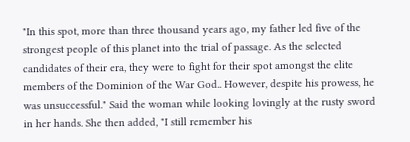"In this spot, more than three thousand years ago, my father led five of the strongest people of this planet into the trial of passage. As the selected candidates of their era, they were to fight for their spot amongst the elite members of the Dominion of the War God.. However, despite his prowess, he was unsuccessful." Said the woman while looking lovingly at the rusty sword in her hands. She then added, "I still remember his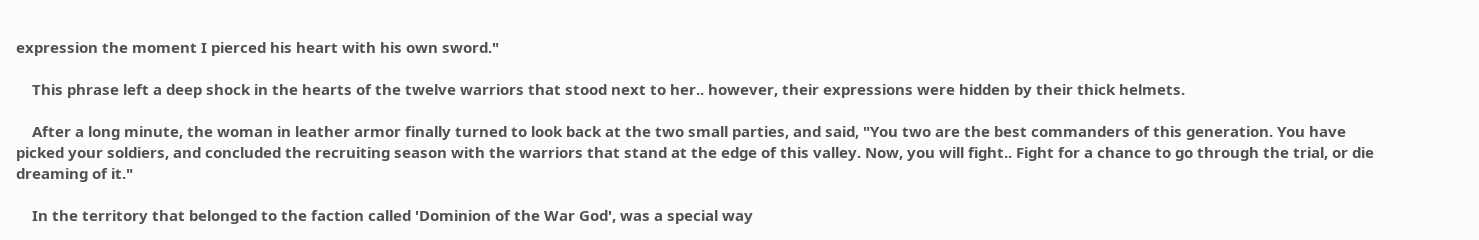expression the moment I pierced his heart with his own sword."

    This phrase left a deep shock in the hearts of the twelve warriors that stood next to her.. however, their expressions were hidden by their thick helmets.

    After a long minute, the woman in leather armor finally turned to look back at the two small parties, and said, "You two are the best commanders of this generation. You have picked your soldiers, and concluded the recruiting season with the warriors that stand at the edge of this valley. Now, you will fight.. Fight for a chance to go through the trial, or die dreaming of it."

    In the territory that belonged to the faction called 'Dominion of the War God', was a special way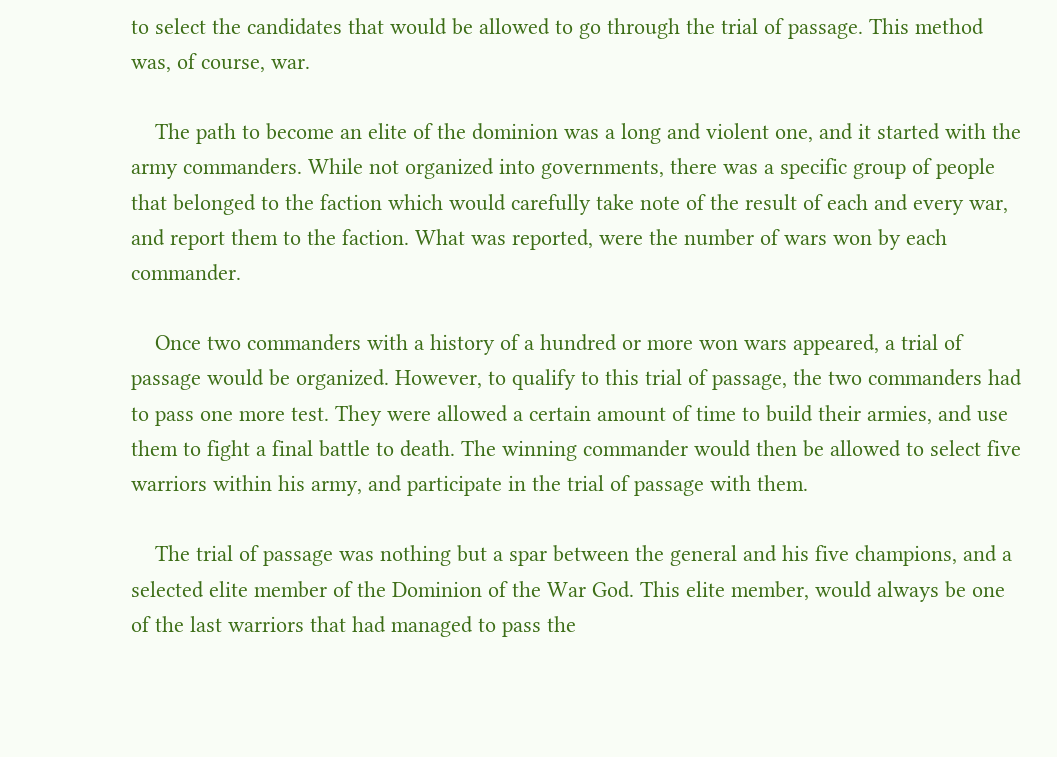to select the candidates that would be allowed to go through the trial of passage. This method was, of course, war.

    The path to become an elite of the dominion was a long and violent one, and it started with the army commanders. While not organized into governments, there was a specific group of people that belonged to the faction which would carefully take note of the result of each and every war, and report them to the faction. What was reported, were the number of wars won by each commander.

    Once two commanders with a history of a hundred or more won wars appeared, a trial of passage would be organized. However, to qualify to this trial of passage, the two commanders had to pass one more test. They were allowed a certain amount of time to build their armies, and use them to fight a final battle to death. The winning commander would then be allowed to select five warriors within his army, and participate in the trial of passage with them.

    The trial of passage was nothing but a spar between the general and his five champions, and a selected elite member of the Dominion of the War God. This elite member, would always be one of the last warriors that had managed to pass the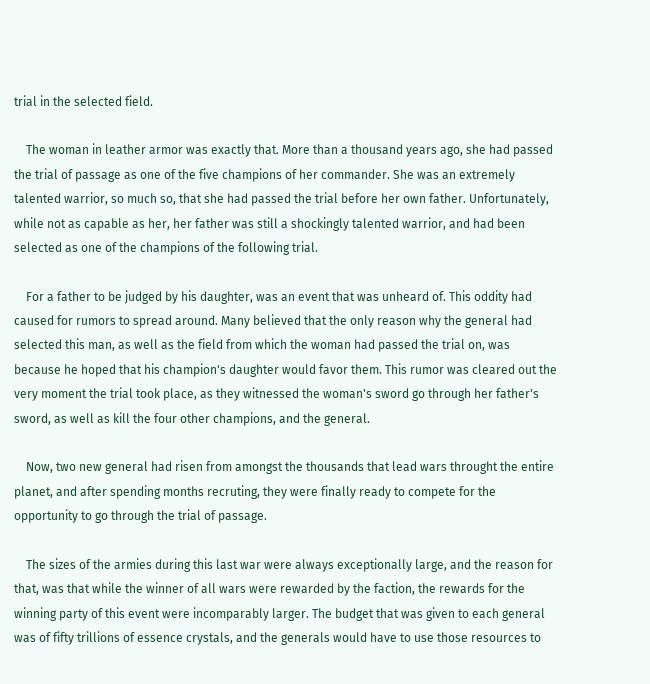trial in the selected field.

    The woman in leather armor was exactly that. More than a thousand years ago, she had passed the trial of passage as one of the five champions of her commander. She was an extremely talented warrior, so much so, that she had passed the trial before her own father. Unfortunately, while not as capable as her, her father was still a shockingly talented warrior, and had been selected as one of the champions of the following trial.

    For a father to be judged by his daughter, was an event that was unheard of. This oddity had caused for rumors to spread around. Many believed that the only reason why the general had selected this man, as well as the field from which the woman had passed the trial on, was because he hoped that his champion's daughter would favor them. This rumor was cleared out the very moment the trial took place, as they witnessed the woman's sword go through her father's sword, as well as kill the four other champions, and the general.

    Now, two new general had risen from amongst the thousands that lead wars throught the entire planet, and after spending months recruting, they were finally ready to compete for the opportunity to go through the trial of passage.

    The sizes of the armies during this last war were always exceptionally large, and the reason for that, was that while the winner of all wars were rewarded by the faction, the rewards for the winning party of this event were incomparably larger. The budget that was given to each general was of fifty trillions of essence crystals, and the generals would have to use those resources to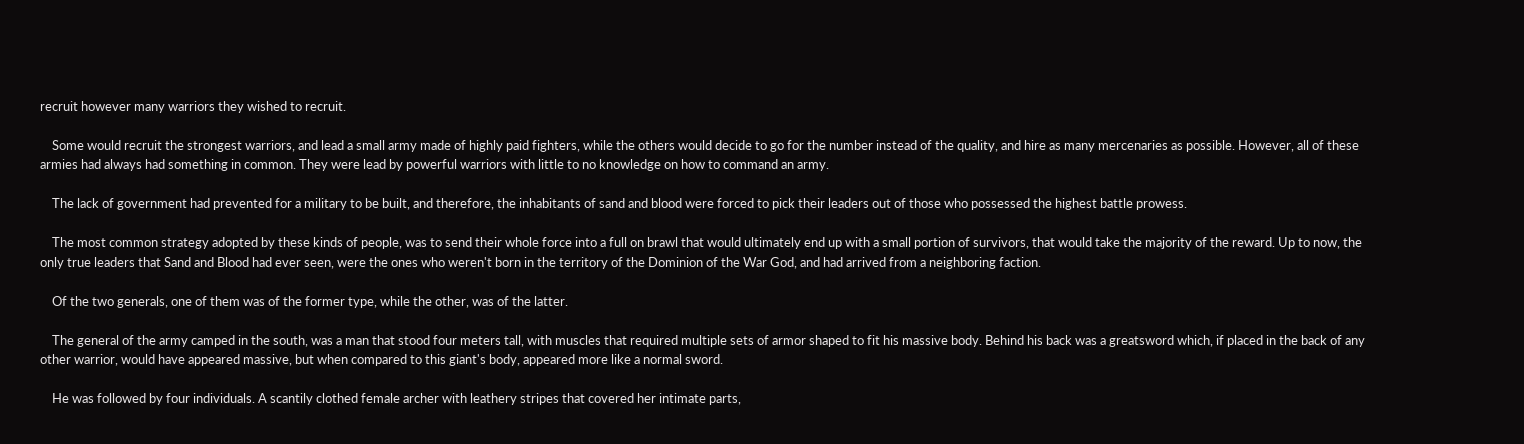recruit however many warriors they wished to recruit.

    Some would recruit the strongest warriors, and lead a small army made of highly paid fighters, while the others would decide to go for the number instead of the quality, and hire as many mercenaries as possible. However, all of these armies had always had something in common. They were lead by powerful warriors with little to no knowledge on how to command an army.

    The lack of government had prevented for a military to be built, and therefore, the inhabitants of sand and blood were forced to pick their leaders out of those who possessed the highest battle prowess.

    The most common strategy adopted by these kinds of people, was to send their whole force into a full on brawl that would ultimately end up with a small portion of survivors, that would take the majority of the reward. Up to now, the only true leaders that Sand and Blood had ever seen, were the ones who weren't born in the territory of the Dominion of the War God, and had arrived from a neighboring faction.

    Of the two generals, one of them was of the former type, while the other, was of the latter.

    The general of the army camped in the south, was a man that stood four meters tall, with muscles that required multiple sets of armor shaped to fit his massive body. Behind his back was a greatsword which, if placed in the back of any other warrior, would have appeared massive, but when compared to this giant's body, appeared more like a normal sword.

    He was followed by four individuals. A scantily clothed female archer with leathery stripes that covered her intimate parts,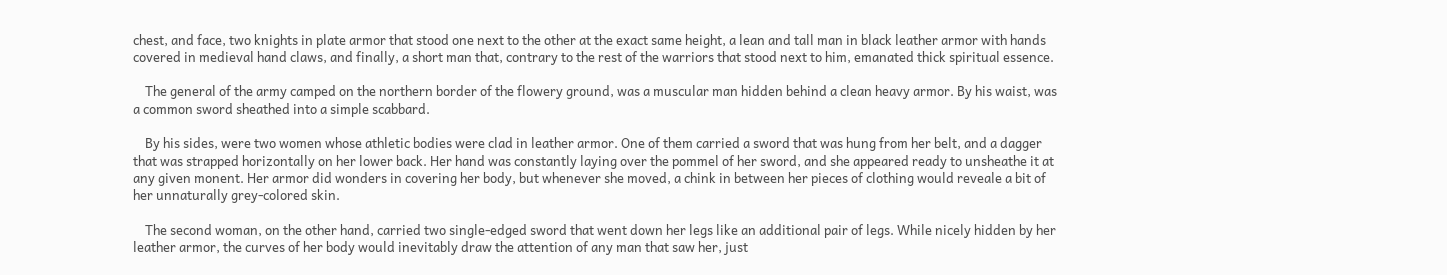chest, and face, two knights in plate armor that stood one next to the other at the exact same height, a lean and tall man in black leather armor with hands covered in medieval hand claws, and finally, a short man that, contrary to the rest of the warriors that stood next to him, emanated thick spiritual essence.

    The general of the army camped on the northern border of the flowery ground, was a muscular man hidden behind a clean heavy armor. By his waist, was a common sword sheathed into a simple scabbard.

    By his sides, were two women whose athletic bodies were clad in leather armor. One of them carried a sword that was hung from her belt, and a dagger that was strapped horizontally on her lower back. Her hand was constantly laying over the pommel of her sword, and she appeared ready to unsheathe it at any given monent. Her armor did wonders in covering her body, but whenever she moved, a chink in between her pieces of clothing would reveale a bit of her unnaturally grey-colored skin.

    The second woman, on the other hand, carried two single-edged sword that went down her legs like an additional pair of legs. While nicely hidden by her leather armor, the curves of her body would inevitably draw the attention of any man that saw her, just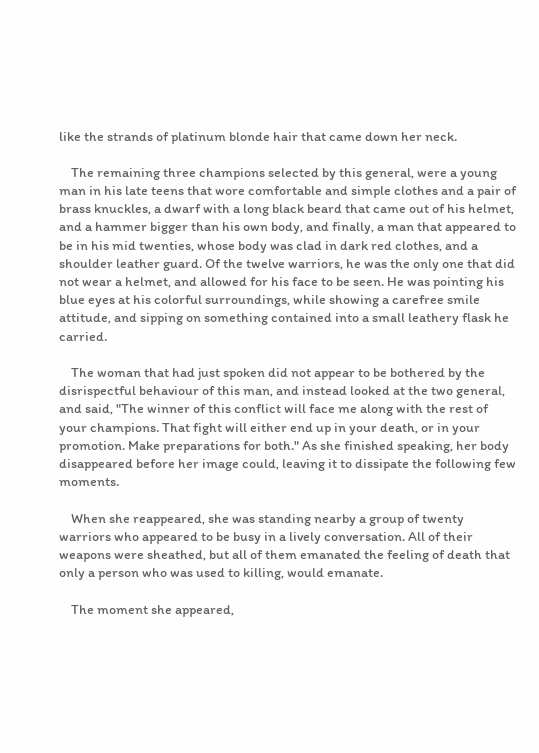like the strands of platinum blonde hair that came down her neck.

    The remaining three champions selected by this general, were a young man in his late teens that wore comfortable and simple clothes and a pair of brass knuckles, a dwarf with a long black beard that came out of his helmet, and a hammer bigger than his own body, and finally, a man that appeared to be in his mid twenties, whose body was clad in dark red clothes, and a shoulder leather guard. Of the twelve warriors, he was the only one that did not wear a helmet, and allowed for his face to be seen. He was pointing his blue eyes at his colorful surroundings, while showing a carefree smile attitude, and sipping on something contained into a small leathery flask he carried.

    The woman that had just spoken did not appear to be bothered by the disrispectful behaviour of this man, and instead looked at the two general, and said, "The winner of this conflict will face me along with the rest of your champions. That fight will either end up in your death, or in your promotion. Make preparations for both." As she finished speaking, her body disappeared before her image could, leaving it to dissipate the following few moments.

    When she reappeared, she was standing nearby a group of twenty warriors who appeared to be busy in a lively conversation. All of their weapons were sheathed, but all of them emanated the feeling of death that only a person who was used to killing, would emanate.

    The moment she appeared,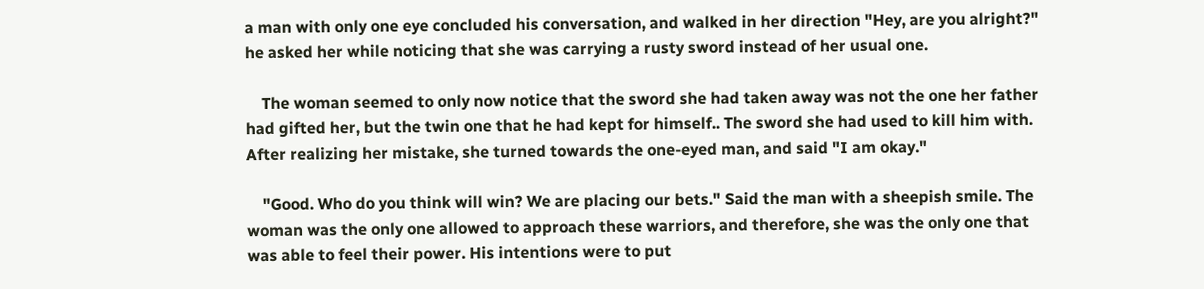a man with only one eye concluded his conversation, and walked in her direction "Hey, are you alright?" he asked her while noticing that she was carrying a rusty sword instead of her usual one.

    The woman seemed to only now notice that the sword she had taken away was not the one her father had gifted her, but the twin one that he had kept for himself.. The sword she had used to kill him with. After realizing her mistake, she turned towards the one-eyed man, and said "I am okay."

    "Good. Who do you think will win? We are placing our bets." Said the man with a sheepish smile. The woman was the only one allowed to approach these warriors, and therefore, she was the only one that was able to feel their power. His intentions were to put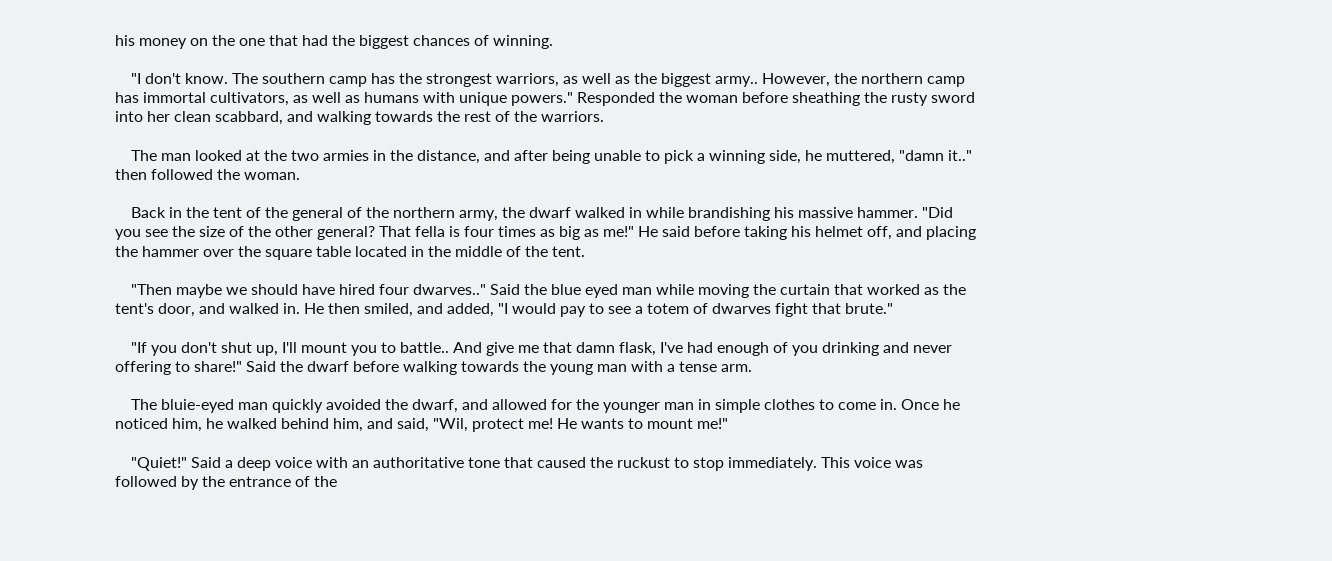his money on the one that had the biggest chances of winning.

    "I don't know. The southern camp has the strongest warriors, as well as the biggest army.. However, the northern camp has immortal cultivators, as well as humans with unique powers." Responded the woman before sheathing the rusty sword into her clean scabbard, and walking towards the rest of the warriors.

    The man looked at the two armies in the distance, and after being unable to pick a winning side, he muttered, "damn it.." then followed the woman.

    Back in the tent of the general of the northern army, the dwarf walked in while brandishing his massive hammer. "Did you see the size of the other general? That fella is four times as big as me!" He said before taking his helmet off, and placing the hammer over the square table located in the middle of the tent.

    "Then maybe we should have hired four dwarves.." Said the blue eyed man while moving the curtain that worked as the tent's door, and walked in. He then smiled, and added, "I would pay to see a totem of dwarves fight that brute."

    "If you don't shut up, I'll mount you to battle.. And give me that damn flask, I've had enough of you drinking and never offering to share!" Said the dwarf before walking towards the young man with a tense arm.

    The bluie-eyed man quickly avoided the dwarf, and allowed for the younger man in simple clothes to come in. Once he noticed him, he walked behind him, and said, "Wil, protect me! He wants to mount me!"

    "Quiet!" Said a deep voice with an authoritative tone that caused the ruckust to stop immediately. This voice was followed by the entrance of the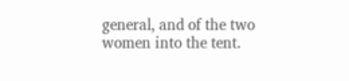general, and of the two women into the tent.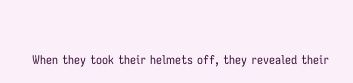When they took their helmets off, they revealed their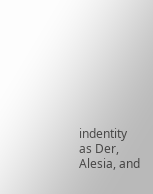indentity as Der, Alesia, and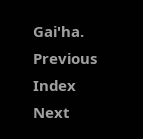Gai'ha.
Previous Index Next